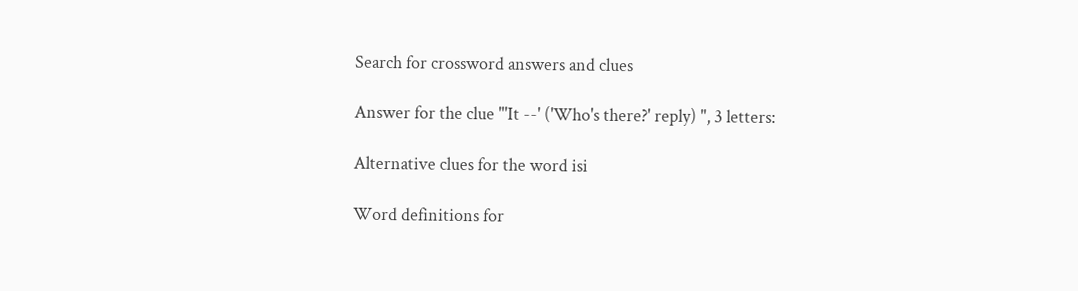Search for crossword answers and clues

Answer for the clue "'It --' ('Who's there?' reply) ", 3 letters:

Alternative clues for the word isi

Word definitions for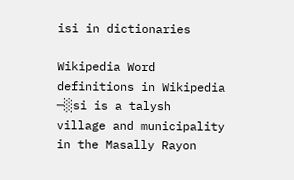isi in dictionaries

Wikipedia Word definitions in Wikipedia
─░si is a talysh village and municipality in the Masally Rayon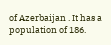of Azerbaijan . It has a population of 186.